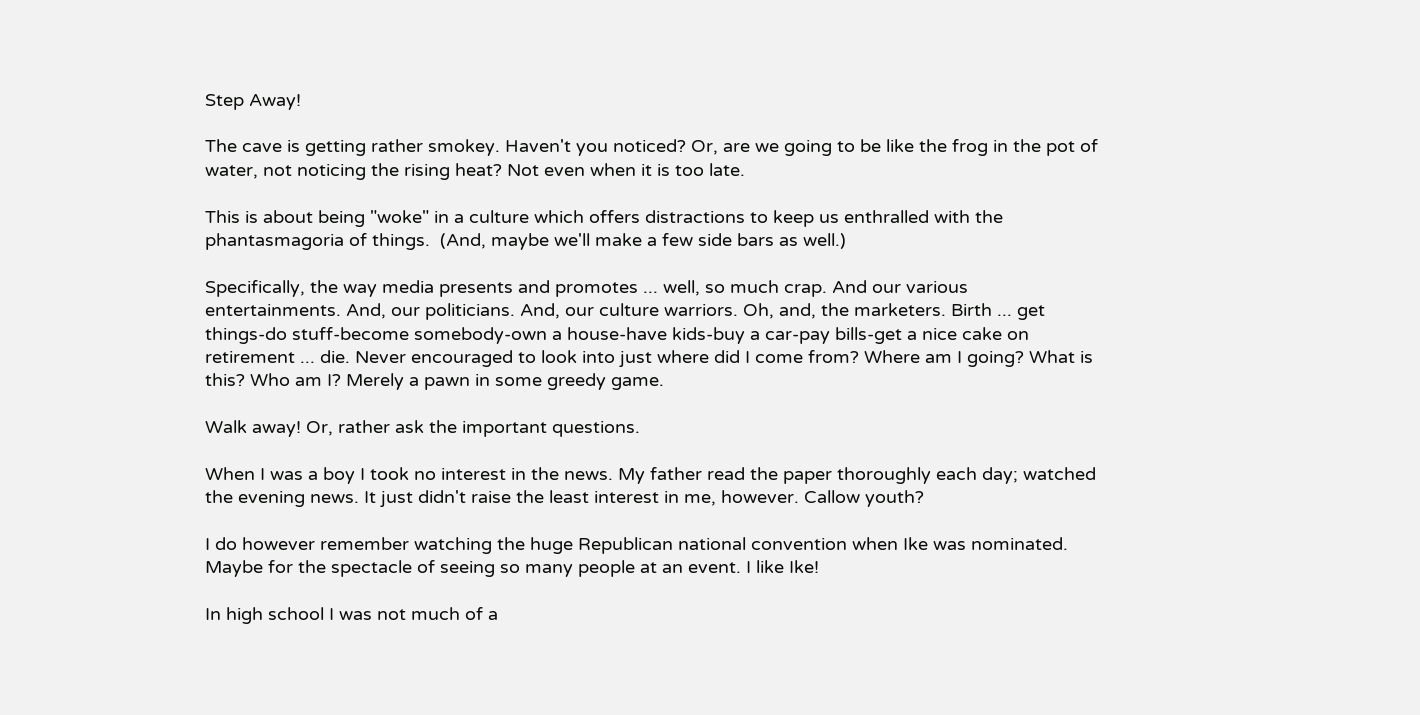Step Away!

The cave is getting rather smokey. Haven't you noticed? Or, are we going to be like the frog in the pot of water, not noticing the rising heat? Not even when it is too late.

This is about being "woke" in a culture which offers distractions to keep us enthralled with the phantasmagoria of things.  (And, maybe we'll make a few side bars as well.)

Specifically, the way media presents and promotes ... well, so much crap. And our various entertainments. And, our politicians. And, our culture warriors. Oh, and, the marketers. Birth ... get things-do stuff-become somebody-own a house-have kids-buy a car-pay bills-get a nice cake on retirement ... die. Never encouraged to look into just where did I come from? Where am I going? What is this? Who am I? Merely a pawn in some greedy game.

Walk away! Or, rather ask the important questions.

When I was a boy I took no interest in the news. My father read the paper thoroughly each day; watched the evening news. It just didn't raise the least interest in me, however. Callow youth?

I do however remember watching the huge Republican national convention when Ike was nominated. Maybe for the spectacle of seeing so many people at an event. I like Ike!

In high school I was not much of a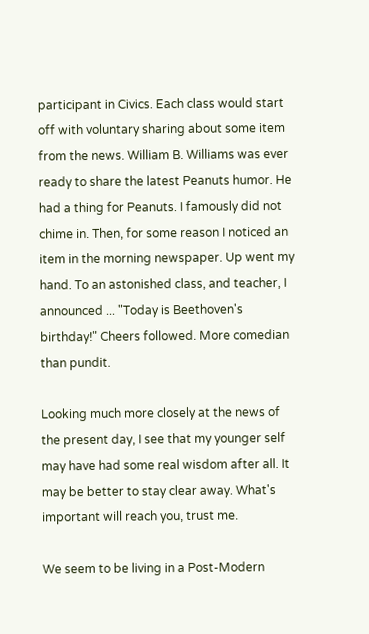participant in Civics. Each class would start off with voluntary sharing about some item from the news. William B. Williams was ever ready to share the latest Peanuts humor. He had a thing for Peanuts. I famously did not chime in. Then, for some reason I noticed an item in the morning newspaper. Up went my hand. To an astonished class, and teacher, I announced ... "Today is Beethoven's birthday!" Cheers followed. More comedian than pundit.

Looking much more closely at the news of the present day, I see that my younger self may have had some real wisdom after all. It may be better to stay clear away. What's important will reach you, trust me.

We seem to be living in a Post-Modern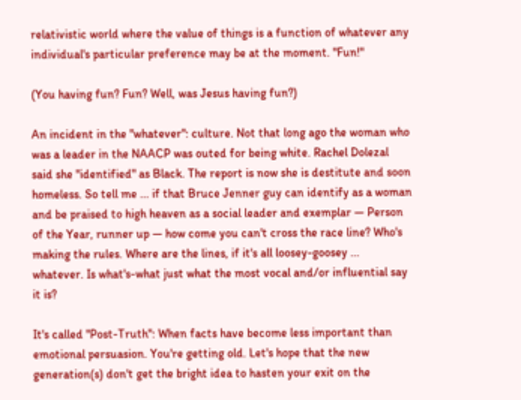relativistic world where the value of things is a function of whatever any individual's particular preference may be at the moment. "Fun!"

(You having fun? Fun? Well, was Jesus having fun?)

An incident in the "whatever": culture. Not that long ago the woman who was a leader in the NAACP was outed for being white. Rachel Dolezal said she "identified" as Black. The report is now she is destitute and soon homeless. So tell me ... if that Bruce Jenner guy can identify as a woman and be praised to high heaven as a social leader and exemplar — Person of the Year, runner up — how come you can't cross the race line? Who's making the rules. Where are the lines, if it's all loosey-goosey ... whatever. Is what's-what just what the most vocal and/or influential say it is?

It's called "Post-Truth": When facts have become less important than emotional persuasion. You're getting old. Let's hope that the new generation(s) don't get the bright idea to hasten your exit on the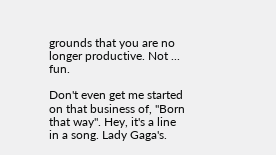grounds that you are no longer productive. Not ... fun.

Don't even get me started on that business of, "Born that way". Hey, it's a line in a song. Lady Gaga's.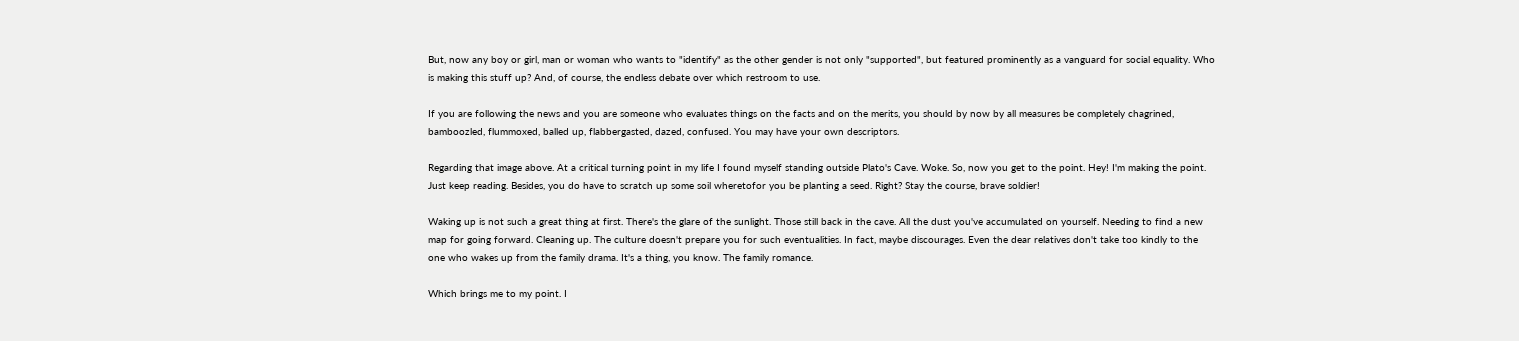But, now any boy or girl, man or woman who wants to "identify" as the other gender is not only "supported", but featured prominently as a vanguard for social equality. Who is making this stuff up? And, of course, the endless debate over which restroom to use.

If you are following the news and you are someone who evaluates things on the facts and on the merits, you should by now by all measures be completely chagrined, bamboozled, flummoxed, balled up, flabbergasted, dazed, confused. You may have your own descriptors.

Regarding that image above. At a critical turning point in my life I found myself standing outside Plato's Cave. Woke. So, now you get to the point. Hey! I'm making the point. Just keep reading. Besides, you do have to scratch up some soil wheretofor you be planting a seed. Right? Stay the course, brave soldier!

Waking up is not such a great thing at first. There's the glare of the sunlight. Those still back in the cave. All the dust you've accumulated on yourself. Needing to find a new map for going forward. Cleaning up. The culture doesn't prepare you for such eventualities. In fact, maybe discourages. Even the dear relatives don't take too kindly to the one who wakes up from the family drama. It's a thing, you know. The family romance.

Which brings me to my point. I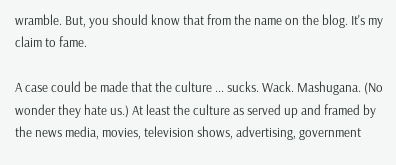wramble. But, you should know that from the name on the blog. It's my claim to fame.

A case could be made that the culture ... sucks. Wack. Mashugana. (No wonder they hate us.) At least the culture as served up and framed by the news media, movies, television shows, advertising, government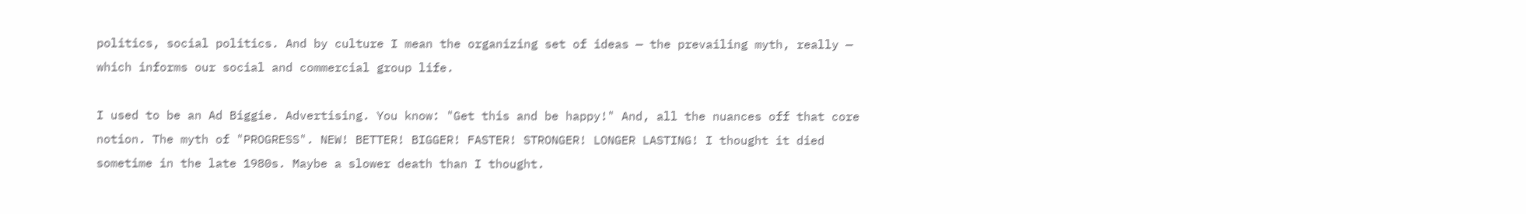politics, social politics. And by culture I mean the organizing set of ideas — the prevailing myth, really — which informs our social and commercial group life.

I used to be an Ad Biggie. Advertising. You know: "Get this and be happy!" And, all the nuances off that core notion. The myth of "PROGRESS". NEW! BETTER! BIGGER! FASTER! STRONGER! LONGER LASTING! I thought it died sometime in the late 1980s. Maybe a slower death than I thought.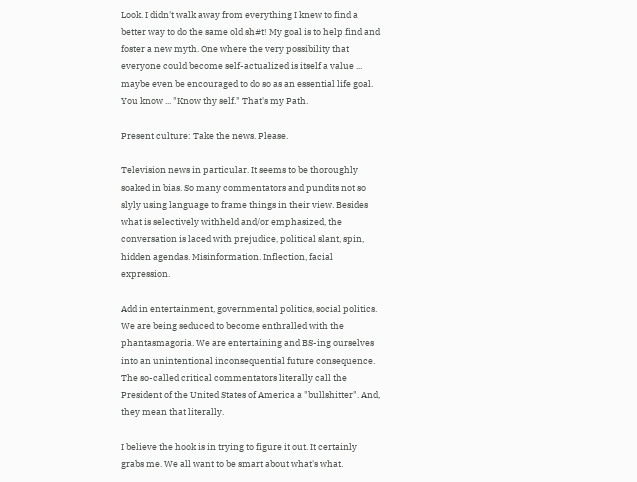Look. I didn't walk away from everything I knew to find a better way to do the same old sh#t! My goal is to help find and foster a new myth. One where the very possibility that everyone could become self-actualized is itself a value ... maybe even be encouraged to do so as an essential life goal. You know ... "Know thy self." That's my Path.

Present culture: Take the news. Please.

Television news in particular. It seems to be thoroughly soaked in bias. So many commentators and pundits not so slyly using language to frame things in their view. Besides what is selectively withheld and/or emphasized, the conversation is laced with prejudice, political slant, spin, hidden agendas. Misinformation. Inflection, facial expression.

Add in entertainment, governmental politics, social politics. We are being seduced to become enthralled with the phantasmagoria. We are entertaining and BS-ing ourselves into an unintentional inconsequential future consequence. The so-called critical commentators literally call the President of the United States of America a "bullshitter". And, they mean that literally.

I believe the hook is in trying to figure it out. It certainly grabs me. We all want to be smart about what's what.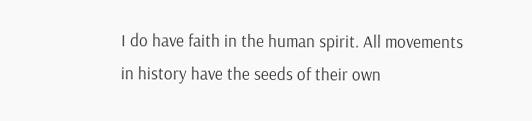I do have faith in the human spirit. All movements in history have the seeds of their own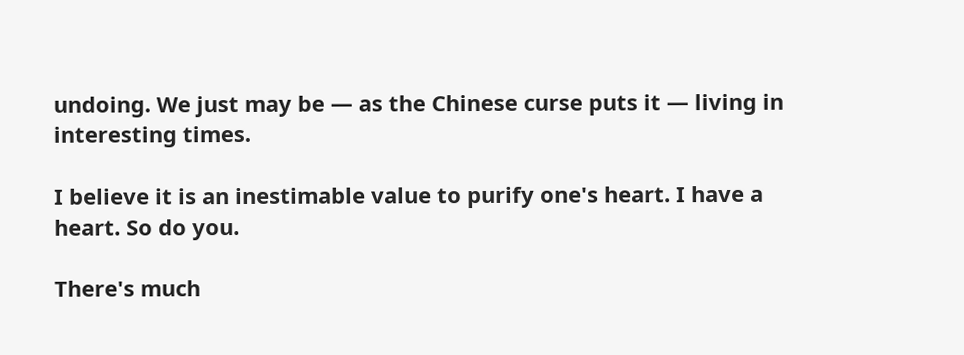undoing. We just may be — as the Chinese curse puts it — living in interesting times.

I believe it is an inestimable value to purify one's heart. I have a heart. So do you.

There's much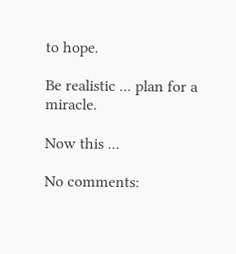to hope.

Be realistic ... plan for a miracle.

Now this ...

No comments: